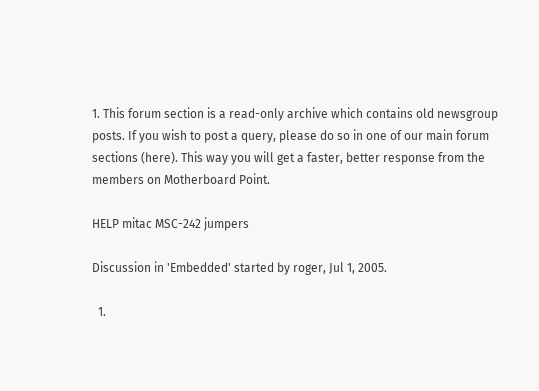1. This forum section is a read-only archive which contains old newsgroup posts. If you wish to post a query, please do so in one of our main forum sections (here). This way you will get a faster, better response from the members on Motherboard Point.

HELP mitac MSC-242 jumpers

Discussion in 'Embedded' started by roger, Jul 1, 2005.

  1.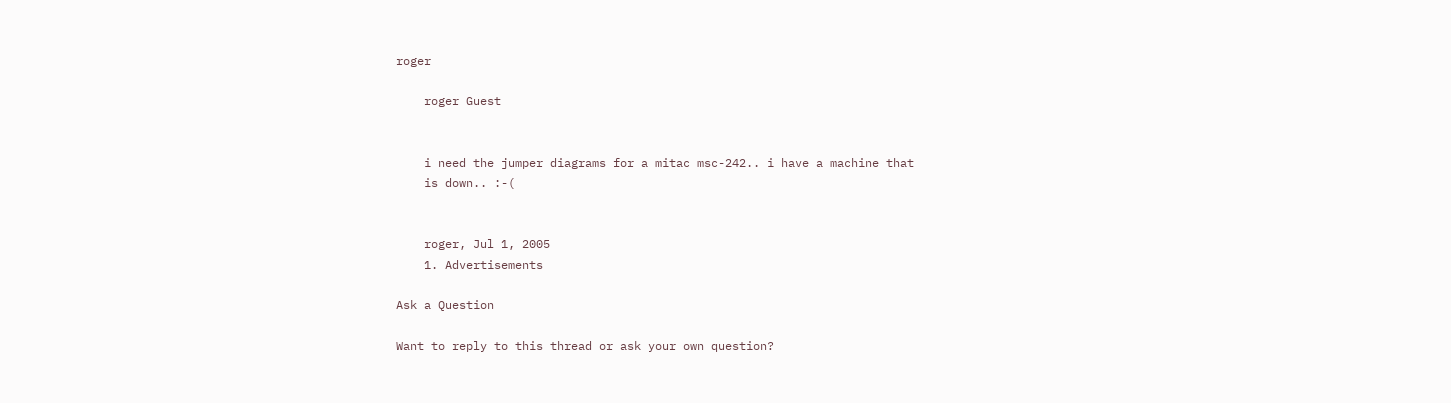roger

    roger Guest


    i need the jumper diagrams for a mitac msc-242.. i have a machine that
    is down.. :-(


    roger, Jul 1, 2005
    1. Advertisements

Ask a Question

Want to reply to this thread or ask your own question?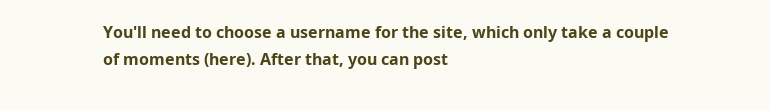You'll need to choose a username for the site, which only take a couple of moments (here). After that, you can post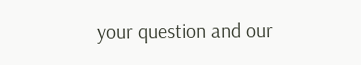your question and our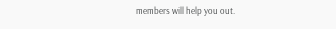members will help you out.